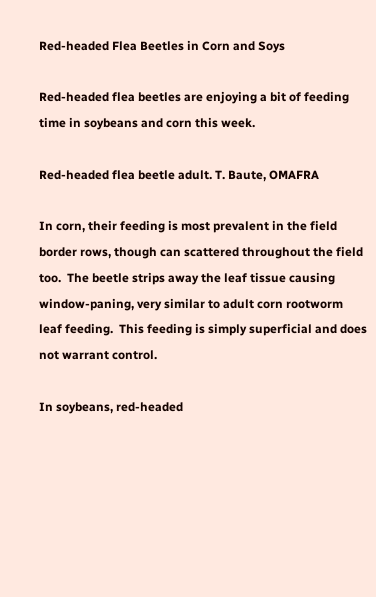Red-headed Flea Beetles in Corn and Soys

Red-headed flea beetles are enjoying a bit of feeding time in soybeans and corn this week.

Red-headed flea beetle adult. T. Baute, OMAFRA

In corn, their feeding is most prevalent in the field border rows, though can scattered throughout the field too.  The beetle strips away the leaf tissue causing window-paning, very similar to adult corn rootworm leaf feeding.  This feeding is simply superficial and does not warrant control.

In soybeans, red-headed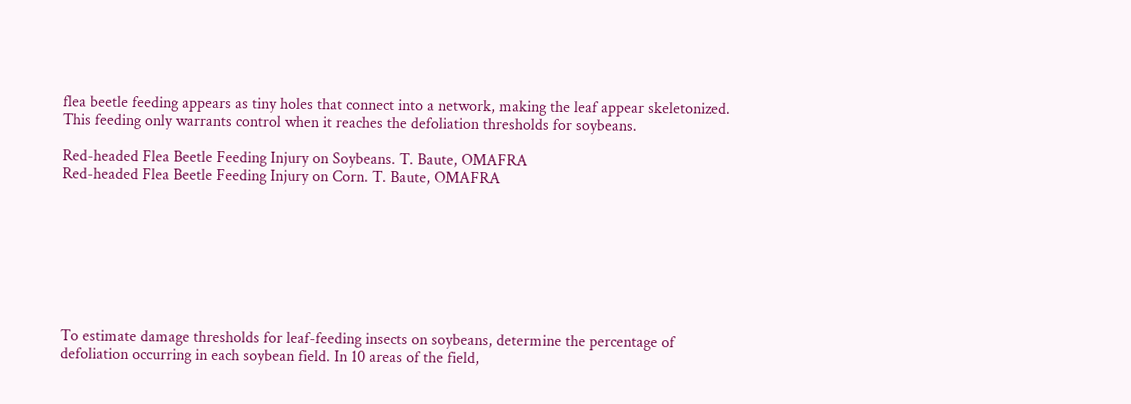flea beetle feeding appears as tiny holes that connect into a network, making the leaf appear skeletonized.  This feeding only warrants control when it reaches the defoliation thresholds for soybeans.

Red-headed Flea Beetle Feeding Injury on Soybeans. T. Baute, OMAFRA
Red-headed Flea Beetle Feeding Injury on Corn. T. Baute, OMAFRA








To estimate damage thresholds for leaf-feeding insects on soybeans, determine the percentage of defoliation occurring in each soybean field. In 10 areas of the field,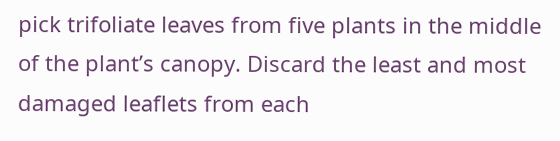pick trifoliate leaves from five plants in the middle of the plant’s canopy. Discard the least and most damaged leaflets from each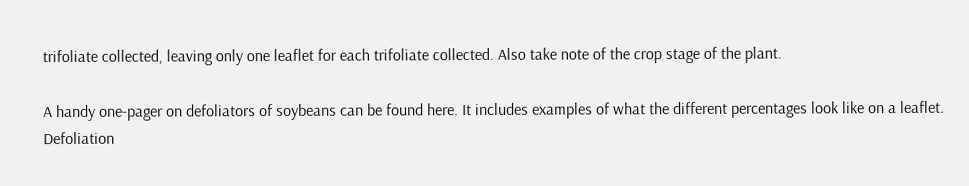trifoliate collected, leaving only one leaflet for each trifoliate collected. Also take note of the crop stage of the plant.

A handy one-pager on defoliators of soybeans can be found here. It includes examples of what the different percentages look like on a leaflet. Defoliation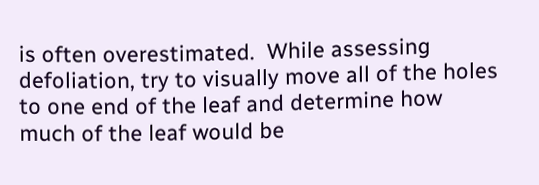is often overestimated.  While assessing defoliation, try to visually move all of the holes to one end of the leaf and determine how much of the leaf would be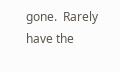gone.  Rarely have the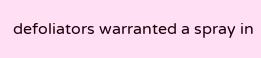defoliators warranted a spray in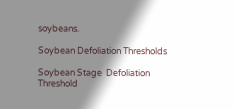soybeans.

Soybean Defoliation Thresholds

Soybean Stage  Defoliation Threshold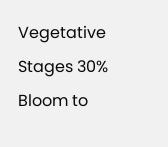Vegetative Stages 30%
Bloom to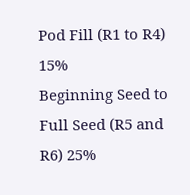Pod Fill (R1 to R4) 15%
Beginning Seed to Full Seed (R5 and R6) 25%